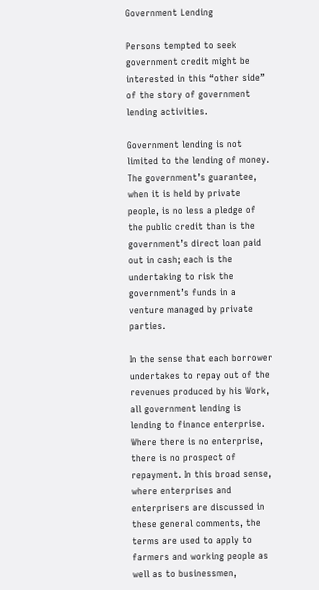Government Lending

Persons tempted to seek government credit might be interested in this “other side” of the story of government lending activities.

Government lending is not limited to the lending of money. The government’s guarantee, when it is held by private people, is no less a pledge of the public credit than is the government’s direct loan paid out in cash; each is the undertaking to risk the government’s funds in a venture managed by private parties.

In the sense that each borrower undertakes to repay out of the revenues produced by his Work, all government lending is lending to finance enterprise. Where there is no enterprise, there is no prospect of repayment. In this broad sense, where enterprises and enterprisers are discussed in these general comments, the terms are used to apply to farmers and working people as well as to businessmen,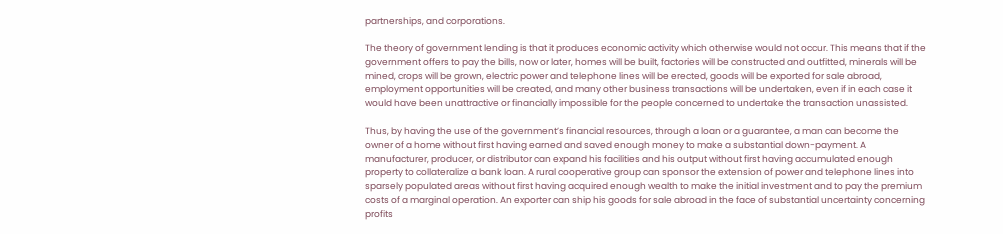partnerships, and corporations.

The theory of government lending is that it produces economic activity which otherwise would not occur. This means that if the government offers to pay the bills, now or later, homes will be built, factories will be constructed and outfitted, minerals will be mined, crops will be grown, electric power and telephone lines will be erected, goods will be exported for sale abroad, employment opportunities will be created, and many other business transactions will be undertaken, even if in each case it would have been unattractive or financially impossible for the people concerned to undertake the transaction unassisted.

Thus, by having the use of the government’s financial resources, through a loan or a guarantee, a man can become the owner of a home without first having earned and saved enough money to make a substantial down-payment. A manufacturer, producer, or distributor can expand his facilities and his output without first having accumulated enough property to collateralize a bank loan. A rural cooperative group can sponsor the extension of power and telephone lines into sparsely populated areas without first having acquired enough wealth to make the initial investment and to pay the premium costs of a marginal operation. An exporter can ship his goods for sale abroad in the face of substantial uncertainty concerning profits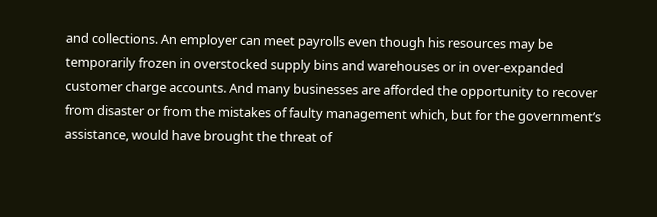and collections. An employer can meet payrolls even though his resources may be temporarily frozen in overstocked supply bins and warehouses or in over-expanded customer charge accounts. And many businesses are afforded the opportunity to recover from disaster or from the mistakes of faulty management which, but for the government’s assistance, would have brought the threat of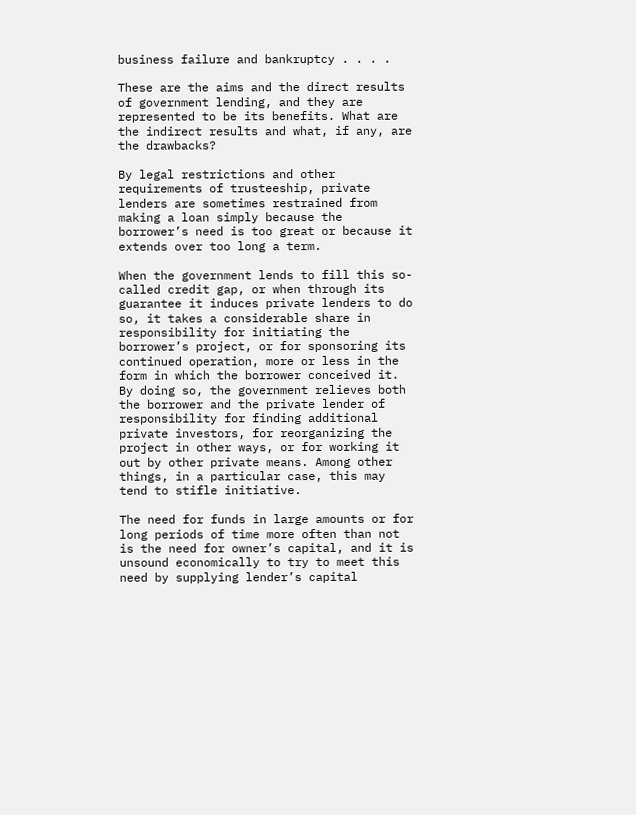business failure and bankruptcy . . . .

These are the aims and the direct results of government lending, and they are represented to be its benefits. What are the indirect results and what, if any, are the drawbacks?

By legal restrictions and other requirements of trusteeship, private lenders are sometimes restrained from making a loan simply because the borrower’s need is too great or because it extends over too long a term.

When the government lends to fill this so-called credit gap, or when through its guarantee it induces private lenders to do so, it takes a considerable share in responsibility for initiating the borrower’s project, or for sponsoring its continued operation, more or less in the form in which the borrower conceived it. By doing so, the government relieves both the borrower and the private lender of responsibility for finding additional private investors, for reorganizing the project in other ways, or for working it out by other private means. Among other things, in a particular case, this may tend to stifle initiative.

The need for funds in large amounts or for long periods of time more often than not is the need for owner’s capital, and it is unsound economically to try to meet this need by supplying lender’s capital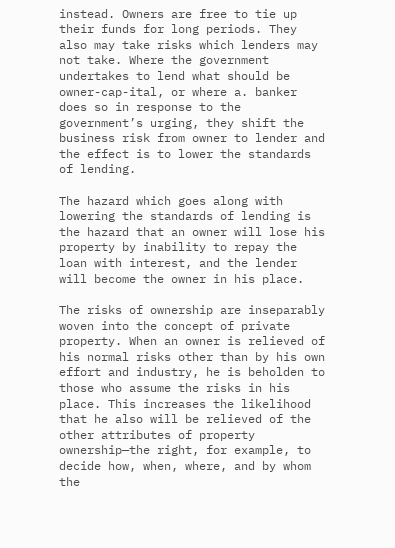instead. Owners are free to tie up their funds for long periods. They also may take risks which lenders may not take. Where the government undertakes to lend what should be owner-cap-ital, or where a. banker does so in response to the government’s urging, they shift the business risk from owner to lender and the effect is to lower the standards of lending.

The hazard which goes along with lowering the standards of lending is the hazard that an owner will lose his property by inability to repay the loan with interest, and the lender will become the owner in his place.

The risks of ownership are inseparably woven into the concept of private property. When an owner is relieved of his normal risks other than by his own effort and industry, he is beholden to those who assume the risks in his place. This increases the likelihood that he also will be relieved of the other attributes of property ownership—the right, for example, to decide how, when, where, and by whom the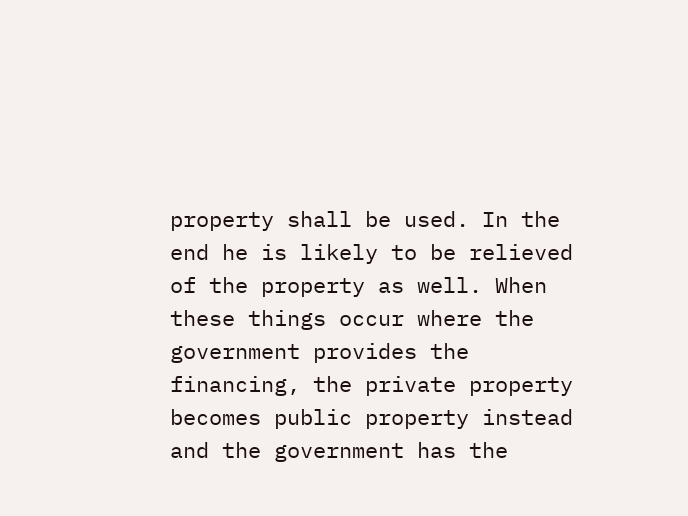property shall be used. In the end he is likely to be relieved of the property as well. When these things occur where the government provides the financing, the private property becomes public property instead and the government has the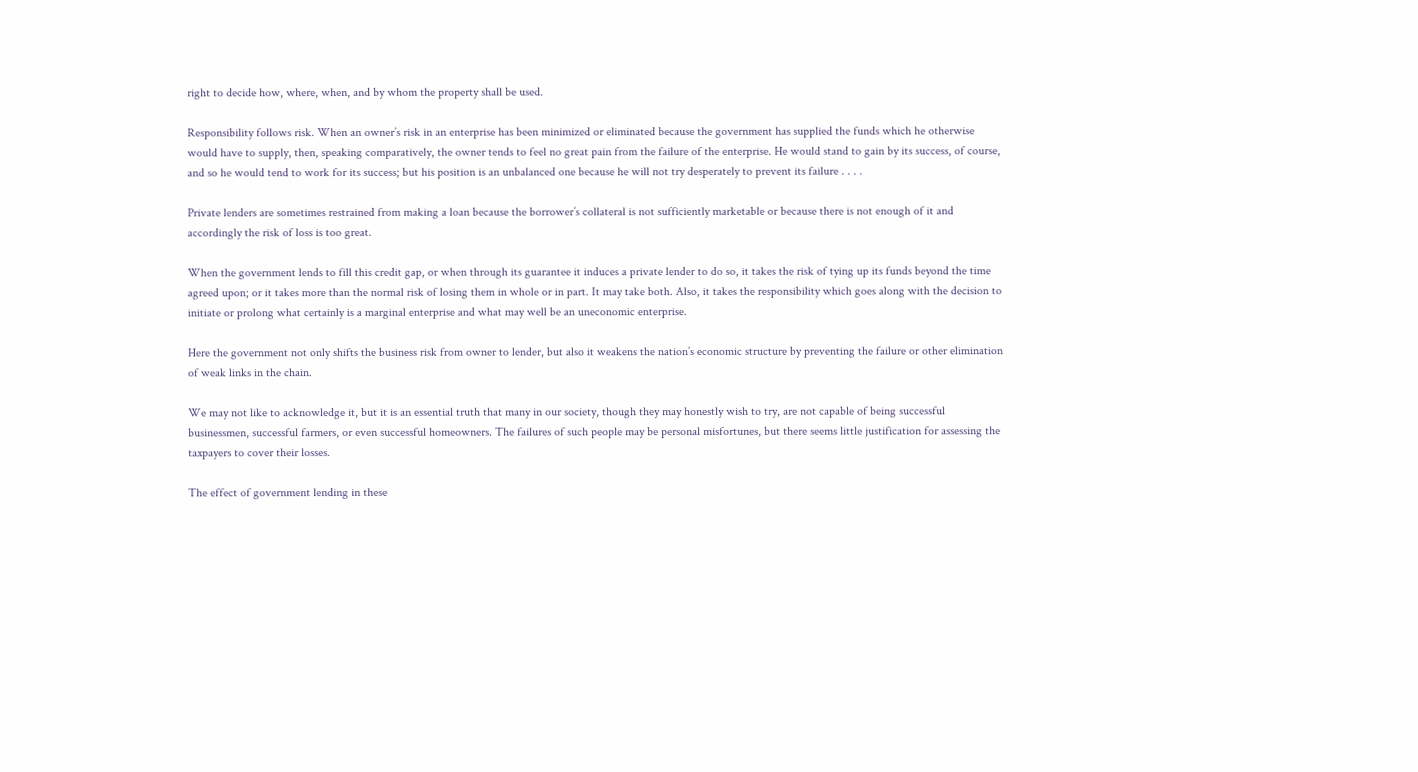right to decide how, where, when, and by whom the property shall be used.

Responsibility follows risk. When an owner’s risk in an enterprise has been minimized or eliminated because the government has supplied the funds which he otherwise would have to supply, then, speaking comparatively, the owner tends to feel no great pain from the failure of the enterprise. He would stand to gain by its success, of course, and so he would tend to work for its success; but his position is an unbalanced one because he will not try desperately to prevent its failure . . . .

Private lenders are sometimes restrained from making a loan because the borrower’s collateral is not sufficiently marketable or because there is not enough of it and accordingly the risk of loss is too great.

When the government lends to fill this credit gap, or when through its guarantee it induces a private lender to do so, it takes the risk of tying up its funds beyond the time agreed upon; or it takes more than the normal risk of losing them in whole or in part. It may take both. Also, it takes the responsibility which goes along with the decision to initiate or prolong what certainly is a marginal enterprise and what may well be an uneconomic enterprise.

Here the government not only shifts the business risk from owner to lender, but also it weakens the nation’s economic structure by preventing the failure or other elimination of weak links in the chain.

We may not like to acknowledge it, but it is an essential truth that many in our society, though they may honestly wish to try, are not capable of being successful businessmen, successful farmers, or even successful homeowners. The failures of such people may be personal misfortunes, but there seems little justification for assessing the taxpayers to cover their losses.

The effect of government lending in these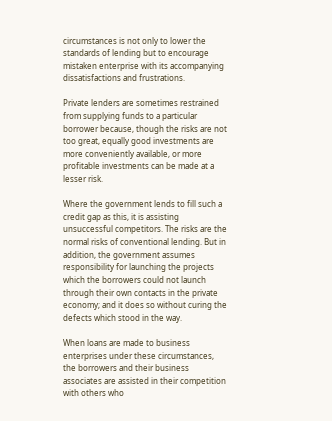circumstances is not only to lower the standards of lending but to encourage mistaken enterprise with its accompanying dissatisfactions and frustrations.

Private lenders are sometimes restrained from supplying funds to a particular borrower because, though the risks are not too great, equally good investments are more conveniently available, or more profitable investments can be made at a lesser risk.

Where the government lends to fill such a credit gap as this, it is assisting unsuccessful competitors. The risks are the normal risks of conventional lending. But in addition, the government assumes responsibility for launching the projects which the borrowers could not launch through their own contacts in the private economy; and it does so without curing the defects which stood in the way.

When loans are made to business enterprises under these circumstances, the borrowers and their business associates are assisted in their competition with others who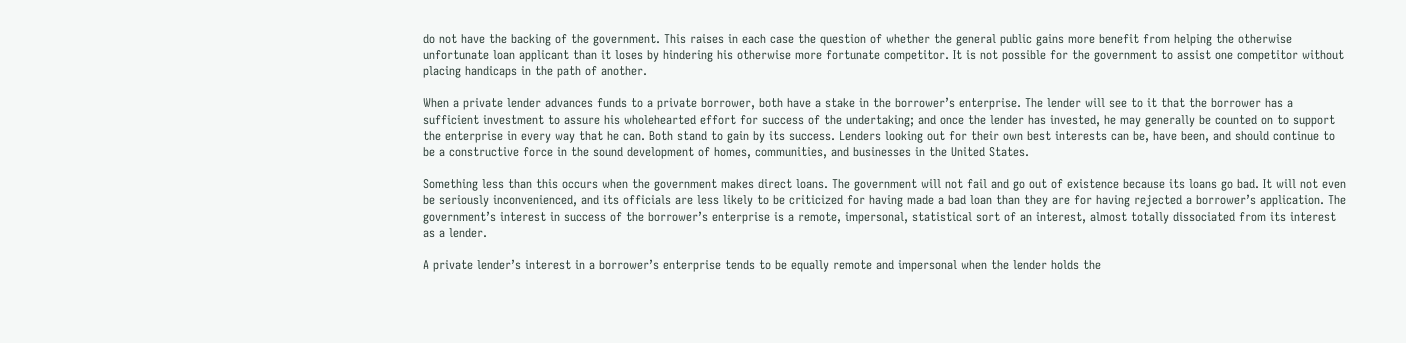do not have the backing of the government. This raises in each case the question of whether the general public gains more benefit from helping the otherwise unfortunate loan applicant than it loses by hindering his otherwise more fortunate competitor. It is not possible for the government to assist one competitor without placing handicaps in the path of another.

When a private lender advances funds to a private borrower, both have a stake in the borrower’s enterprise. The lender will see to it that the borrower has a sufficient investment to assure his wholehearted effort for success of the undertaking; and once the lender has invested, he may generally be counted on to support the enterprise in every way that he can. Both stand to gain by its success. Lenders looking out for their own best interests can be, have been, and should continue to be a constructive force in the sound development of homes, communities, and businesses in the United States.

Something less than this occurs when the government makes direct loans. The government will not fail and go out of existence because its loans go bad. It will not even be seriously inconvenienced, and its officials are less likely to be criticized for having made a bad loan than they are for having rejected a borrower’s application. The government’s interest in success of the borrower’s enterprise is a remote, impersonal, statistical sort of an interest, almost totally dissociated from its interest as a lender.

A private lender’s interest in a borrower’s enterprise tends to be equally remote and impersonal when the lender holds the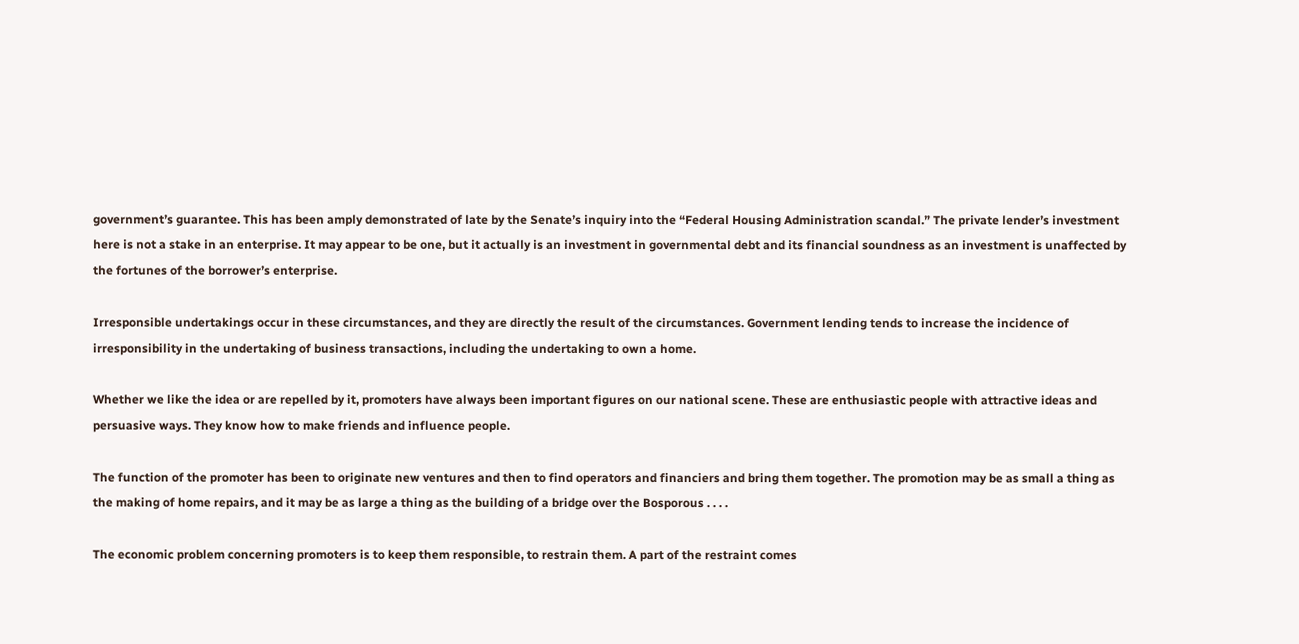government’s guarantee. This has been amply demonstrated of late by the Senate’s inquiry into the “Federal Housing Administration scandal.” The private lender’s investment here is not a stake in an enterprise. It may appear to be one, but it actually is an investment in governmental debt and its financial soundness as an investment is unaffected by the fortunes of the borrower’s enterprise.

Irresponsible undertakings occur in these circumstances, and they are directly the result of the circumstances. Government lending tends to increase the incidence of irresponsibility in the undertaking of business transactions, including the undertaking to own a home.

Whether we like the idea or are repelled by it, promoters have always been important figures on our national scene. These are enthusiastic people with attractive ideas and persuasive ways. They know how to make friends and influence people.

The function of the promoter has been to originate new ventures and then to find operators and financiers and bring them together. The promotion may be as small a thing as the making of home repairs, and it may be as large a thing as the building of a bridge over the Bosporous . . . .

The economic problem concerning promoters is to keep them responsible, to restrain them. A part of the restraint comes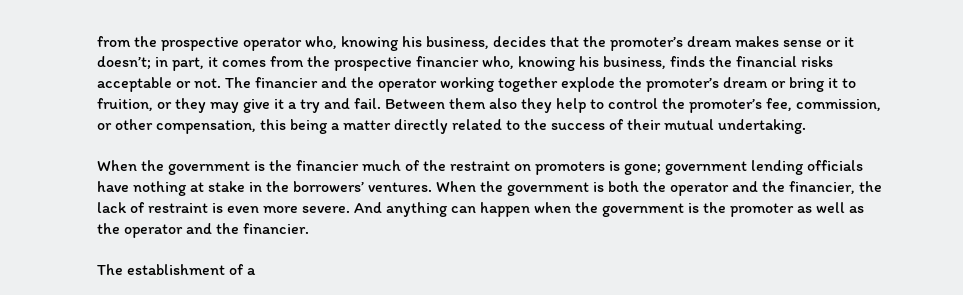from the prospective operator who, knowing his business, decides that the promoter’s dream makes sense or it doesn’t; in part, it comes from the prospective financier who, knowing his business, finds the financial risks acceptable or not. The financier and the operator working together explode the promoter’s dream or bring it to fruition, or they may give it a try and fail. Between them also they help to control the promoter’s fee, commission, or other compensation, this being a matter directly related to the success of their mutual undertaking.

When the government is the financier much of the restraint on promoters is gone; government lending officials have nothing at stake in the borrowers’ ventures. When the government is both the operator and the financier, the lack of restraint is even more severe. And anything can happen when the government is the promoter as well as the operator and the financier.

The establishment of a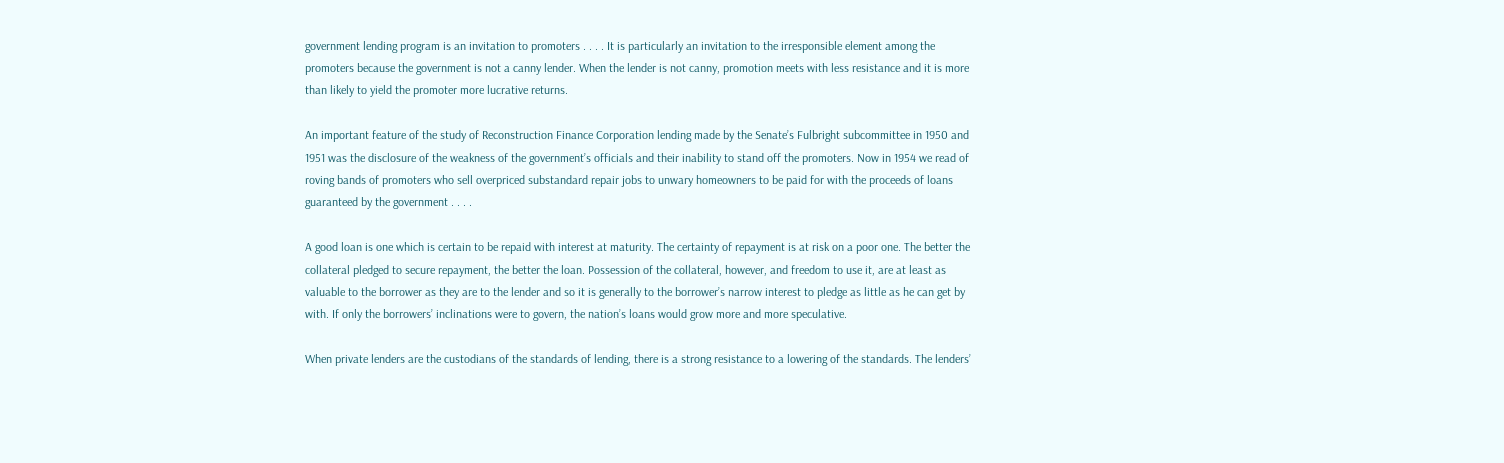government lending program is an invitation to promoters . . . . It is particularly an invitation to the irresponsible element among the promoters because the government is not a canny lender. When the lender is not canny, promotion meets with less resistance and it is more than likely to yield the promoter more lucrative returns.

An important feature of the study of Reconstruction Finance Corporation lending made by the Senate’s Fulbright subcommittee in 1950 and 1951 was the disclosure of the weakness of the government’s officials and their inability to stand off the promoters. Now in 1954 we read of roving bands of promoters who sell overpriced substandard repair jobs to unwary homeowners to be paid for with the proceeds of loans guaranteed by the government . . . .

A good loan is one which is certain to be repaid with interest at maturity. The certainty of repayment is at risk on a poor one. The better the collateral pledged to secure repayment, the better the loan. Possession of the collateral, however, and freedom to use it, are at least as valuable to the borrower as they are to the lender and so it is generally to the borrower’s narrow interest to pledge as little as he can get by with. If only the borrowers’ inclinations were to govern, the nation’s loans would grow more and more speculative.

When private lenders are the custodians of the standards of lending, there is a strong resistance to a lowering of the standards. The lenders’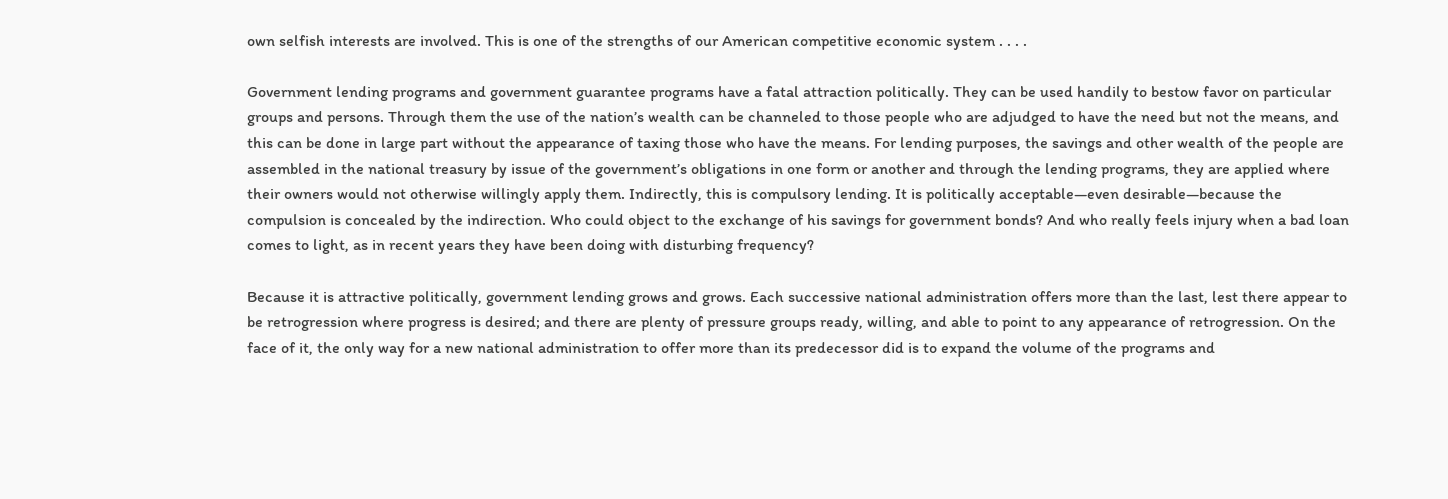own selfish interests are involved. This is one of the strengths of our American competitive economic system . . . .

Government lending programs and government guarantee programs have a fatal attraction politically. They can be used handily to bestow favor on particular groups and persons. Through them the use of the nation’s wealth can be channeled to those people who are adjudged to have the need but not the means, and this can be done in large part without the appearance of taxing those who have the means. For lending purposes, the savings and other wealth of the people are assembled in the national treasury by issue of the government’s obligations in one form or another and through the lending programs, they are applied where their owners would not otherwise willingly apply them. Indirectly, this is compulsory lending. It is politically acceptable—even desirable—because the compulsion is concealed by the indirection. Who could object to the exchange of his savings for government bonds? And who really feels injury when a bad loan comes to light, as in recent years they have been doing with disturbing frequency?

Because it is attractive politically, government lending grows and grows. Each successive national administration offers more than the last, lest there appear to be retrogression where progress is desired; and there are plenty of pressure groups ready, willing, and able to point to any appearance of retrogression. On the face of it, the only way for a new national administration to offer more than its predecessor did is to expand the volume of the programs and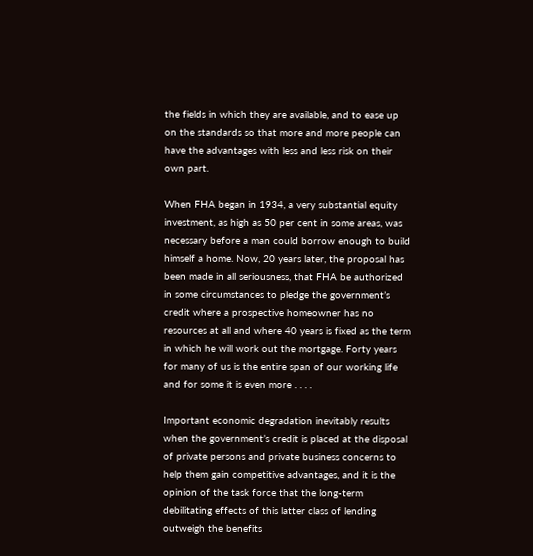the fields in which they are available, and to ease up on the standards so that more and more people can have the advantages with less and less risk on their own part.

When FHA began in 1934, a very substantial equity investment, as high as 50 per cent in some areas, was necessary before a man could borrow enough to build himself a home. Now, 20 years later, the proposal has been made in all seriousness, that FHA be authorized in some circumstances to pledge the government’s credit where a prospective homeowner has no resources at all and where 40 years is fixed as the term in which he will work out the mortgage. Forty years for many of us is the entire span of our working life and for some it is even more . . . .

Important economic degradation inevitably results when the government’s credit is placed at the disposal of private persons and private business concerns to help them gain competitive advantages, and it is the opinion of the task force that the long-term debilitating effects of this latter class of lending outweigh the benefits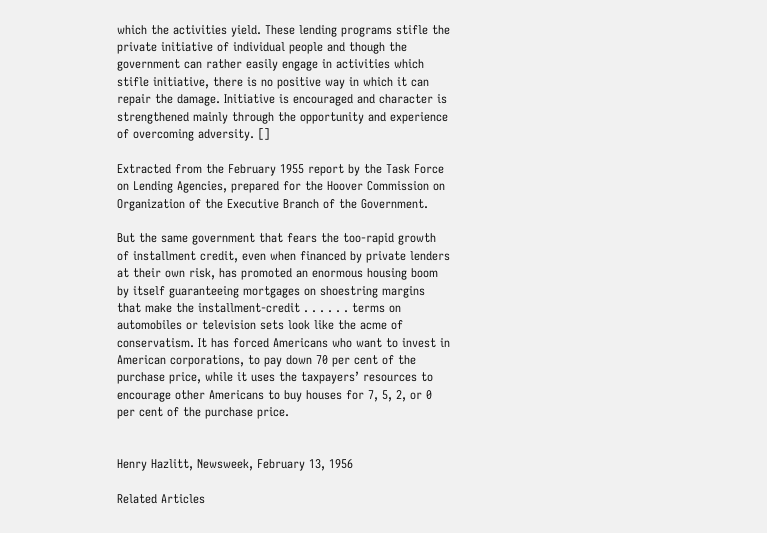which the activities yield. These lending programs stifle the private initiative of individual people and though the government can rather easily engage in activities which stifle initiative, there is no positive way in which it can repair the damage. Initiative is encouraged and character is strengthened mainly through the opportunity and experience of overcoming adversity. []

Extracted from the February 1955 report by the Task Force on Lending Agencies, prepared for the Hoover Commission on Organization of the Executive Branch of the Government.

But the same government that fears the too-rapid growth of installment credit, even when financed by private lenders at their own risk, has promoted an enormous housing boom by itself guaranteeing mortgages on shoestring margins that make the installment-credit . . . . . . terms on automobiles or television sets look like the acme of conservatism. It has forced Americans who want to invest in American corporations, to pay down 70 per cent of the purchase price, while it uses the taxpayers’ resources to encourage other Americans to buy houses for 7, 5, 2, or 0 per cent of the purchase price.


Henry Hazlitt, Newsweek, February 13, 1956

Related Articles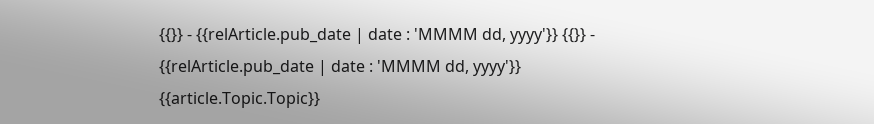{{}} - {{relArticle.pub_date | date : 'MMMM dd, yyyy'}} {{}} - {{relArticle.pub_date | date : 'MMMM dd, yyyy'}}
{{article.Topic.Topic}}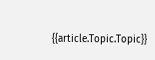{{article.Topic.Topic}}